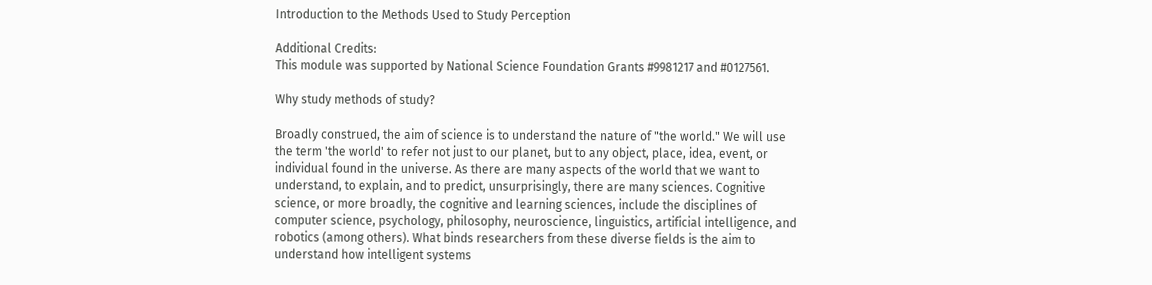Introduction to the Methods Used to Study Perception

Additional Credits:
This module was supported by National Science Foundation Grants #9981217 and #0127561.

Why study methods of study?

Broadly construed, the aim of science is to understand the nature of "the world." We will use the term 'the world' to refer not just to our planet, but to any object, place, idea, event, or individual found in the universe. As there are many aspects of the world that we want to understand, to explain, and to predict, unsurprisingly, there are many sciences. Cognitive science, or more broadly, the cognitive and learning sciences, include the disciplines of computer science, psychology, philosophy, neuroscience, linguistics, artificial intelligence, and robotics (among others). What binds researchers from these diverse fields is the aim to understand how intelligent systems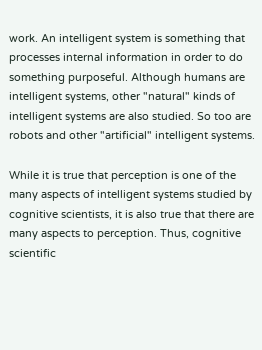work. An intelligent system is something that processes internal information in order to do something purposeful. Although humans are intelligent systems, other "natural" kinds of intelligent systems are also studied. So too are robots and other "artificial" intelligent systems.

While it is true that perception is one of the many aspects of intelligent systems studied by cognitive scientists, it is also true that there are many aspects to perception. Thus, cognitive scientific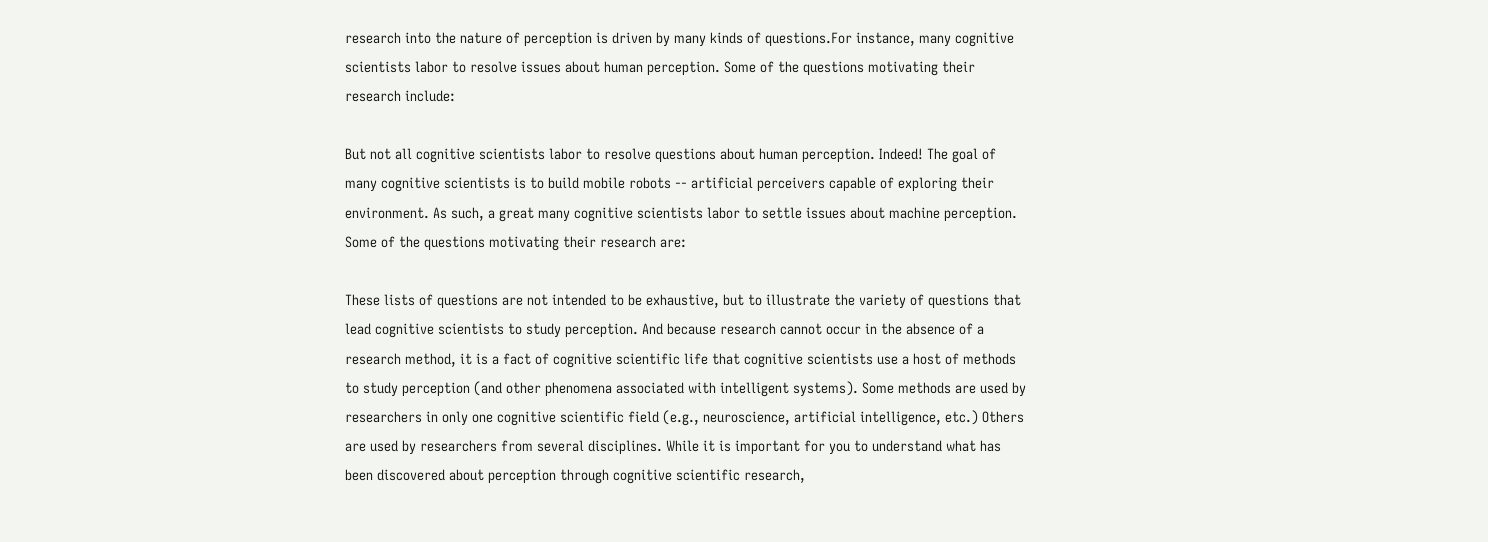research into the nature of perception is driven by many kinds of questions.For instance, many cognitive scientists labor to resolve issues about human perception. Some of the questions motivating their research include:

But not all cognitive scientists labor to resolve questions about human perception. Indeed! The goal of many cognitive scientists is to build mobile robots -- artificial perceivers capable of exploring their environment. As such, a great many cognitive scientists labor to settle issues about machine perception. Some of the questions motivating their research are:

These lists of questions are not intended to be exhaustive, but to illustrate the variety of questions that lead cognitive scientists to study perception. And because research cannot occur in the absence of a research method, it is a fact of cognitive scientific life that cognitive scientists use a host of methods to study perception (and other phenomena associated with intelligent systems). Some methods are used by researchers in only one cognitive scientific field (e.g., neuroscience, artificial intelligence, etc.) Others are used by researchers from several disciplines. While it is important for you to understand what has been discovered about perception through cognitive scientific research,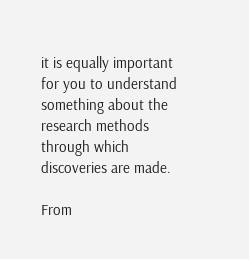it is equally important for you to understand something about the research methods through which discoveries are made.

From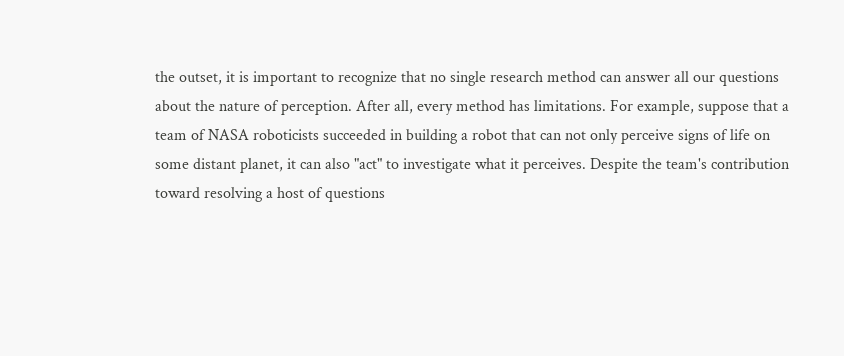the outset, it is important to recognize that no single research method can answer all our questions about the nature of perception. After all, every method has limitations. For example, suppose that a team of NASA roboticists succeeded in building a robot that can not only perceive signs of life on some distant planet, it can also "act" to investigate what it perceives. Despite the team's contribution toward resolving a host of questions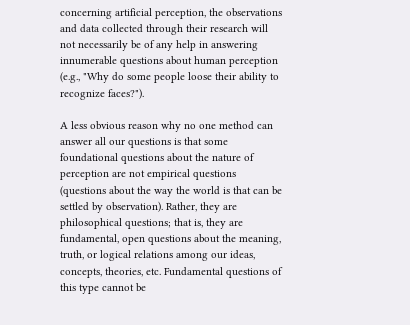concerning artificial perception, the observations and data collected through their research will not necessarily be of any help in answering innumerable questions about human perception (e.g., "Why do some people loose their ability to recognize faces?").

A less obvious reason why no one method can answer all our questions is that some foundational questions about the nature of perception are not empirical questions (questions about the way the world is that can be settled by observation). Rather, they are philosophical questions; that is, they are fundamental, open questions about the meaning, truth, or logical relations among our ideas, concepts, theories, etc. Fundamental questions of this type cannot be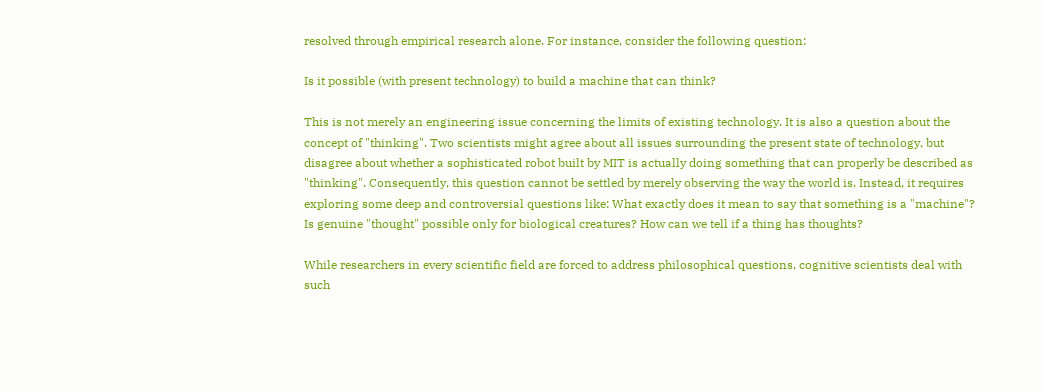resolved through empirical research alone. For instance, consider the following question:

Is it possible (with present technology) to build a machine that can think?

This is not merely an engineering issue concerning the limits of existing technology. It is also a question about the concept of "thinking". Two scientists might agree about all issues surrounding the present state of technology, but disagree about whether a sophisticated robot built by MIT is actually doing something that can properly be described as "thinking". Consequently, this question cannot be settled by merely observing the way the world is. Instead, it requires exploring some deep and controversial questions like: What exactly does it mean to say that something is a "machine"? Is genuine "thought" possible only for biological creatures? How can we tell if a thing has thoughts?

While researchers in every scientific field are forced to address philosophical questions, cognitive scientists deal with such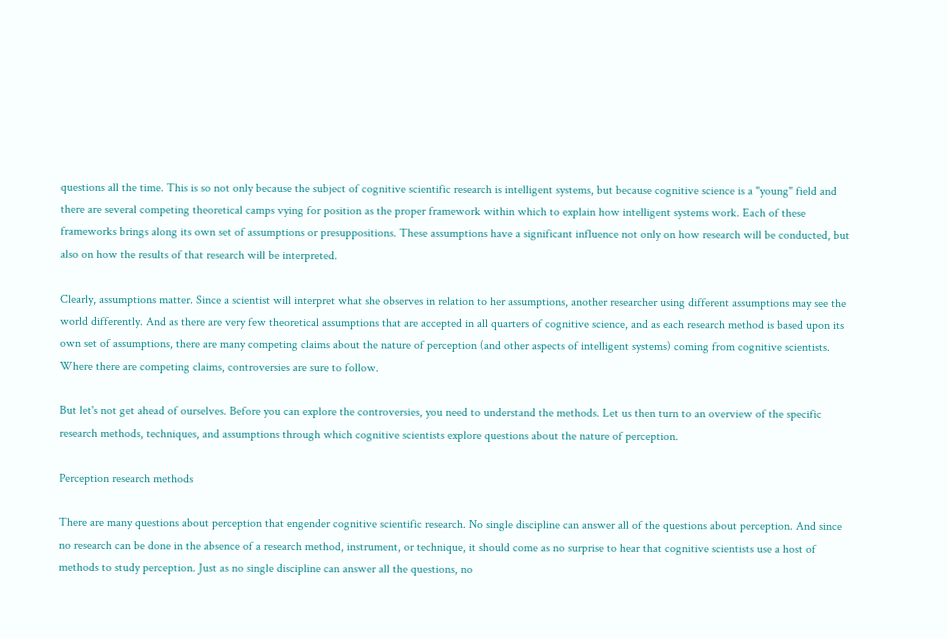questions all the time. This is so not only because the subject of cognitive scientific research is intelligent systems, but because cognitive science is a "young" field and there are several competing theoretical camps vying for position as the proper framework within which to explain how intelligent systems work. Each of these frameworks brings along its own set of assumptions or presuppositions. These assumptions have a significant influence not only on how research will be conducted, but also on how the results of that research will be interpreted.

Clearly, assumptions matter. Since a scientist will interpret what she observes in relation to her assumptions, another researcher using different assumptions may see the world differently. And as there are very few theoretical assumptions that are accepted in all quarters of cognitive science, and as each research method is based upon its own set of assumptions, there are many competing claims about the nature of perception (and other aspects of intelligent systems) coming from cognitive scientists. Where there are competing claims, controversies are sure to follow.

But let's not get ahead of ourselves. Before you can explore the controversies, you need to understand the methods. Let us then turn to an overview of the specific research methods, techniques, and assumptions through which cognitive scientists explore questions about the nature of perception.

Perception research methods

There are many questions about perception that engender cognitive scientific research. No single discipline can answer all of the questions about perception. And since no research can be done in the absence of a research method, instrument, or technique, it should come as no surprise to hear that cognitive scientists use a host of methods to study perception. Just as no single discipline can answer all the questions, no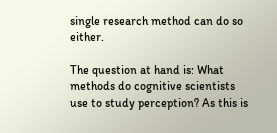single research method can do so either.

The question at hand is: What methods do cognitive scientists use to study perception? As this is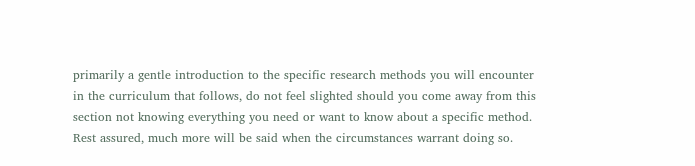primarily a gentle introduction to the specific research methods you will encounter in the curriculum that follows, do not feel slighted should you come away from this section not knowing everything you need or want to know about a specific method. Rest assured, much more will be said when the circumstances warrant doing so.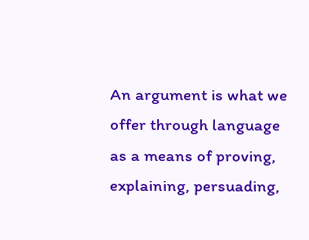An argument is what we offer through language as a means of proving, explaining, persuading,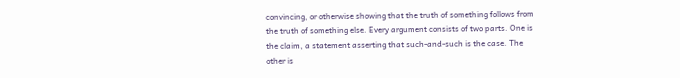convincing, or otherwise showing that the truth of something follows from the truth of something else. Every argument consists of two parts. One is the claim, a statement asserting that such-and-such is the case. The other is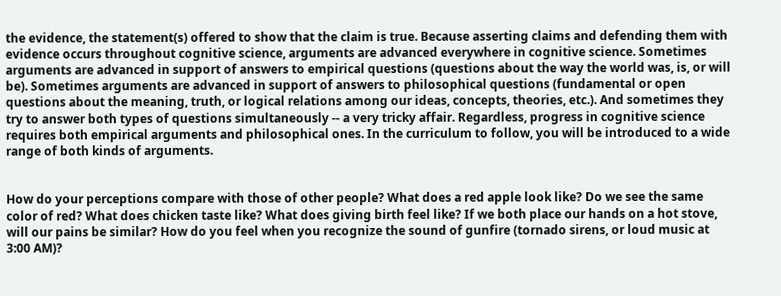the evidence, the statement(s) offered to show that the claim is true. Because asserting claims and defending them with evidence occurs throughout cognitive science, arguments are advanced everywhere in cognitive science. Sometimes arguments are advanced in support of answers to empirical questions (questions about the way the world was, is, or will be). Sometimes arguments are advanced in support of answers to philosophical questions (fundamental or open questions about the meaning, truth, or logical relations among our ideas, concepts, theories, etc.). And sometimes they try to answer both types of questions simultaneously -- a very tricky affair. Regardless, progress in cognitive science requires both empirical arguments and philosophical ones. In the curriculum to follow, you will be introduced to a wide range of both kinds of arguments.


How do your perceptions compare with those of other people? What does a red apple look like? Do we see the same color of red? What does chicken taste like? What does giving birth feel like? If we both place our hands on a hot stove, will our pains be similar? How do you feel when you recognize the sound of gunfire (tornado sirens, or loud music at 3:00 AM)?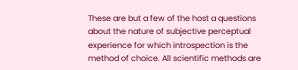These are but a few of the host a questions about the nature of subjective perceptual experience for which introspection is the method of choice. All scientific methods are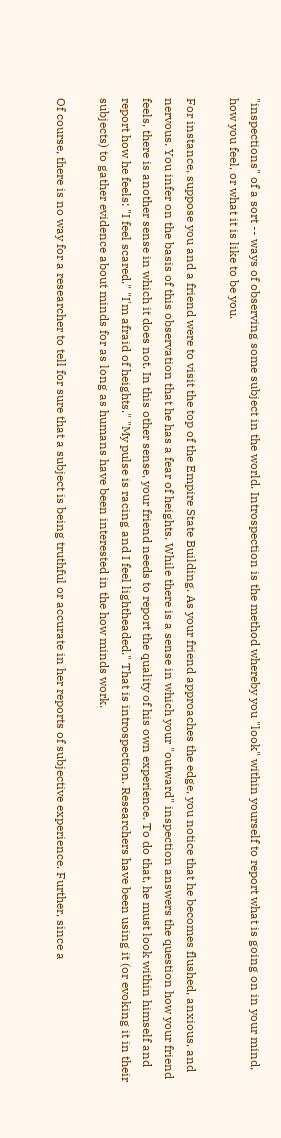"inspections" of a sort -- ways of observing some subject in the world. Introspection is the method whereby you "look" within yourself to report what is going on in your mind, how you feel, or what it is like to be you.

For instance, suppose you and a friend were to visit the top of the Empire State Building. As your friend approaches the edge, you notice that he becomes flushed, anxious, and nervous. You infer on the basis of this observation that he has a fear of heights. While there is a sense in which your "outward" inspection answers the question how your friend feels, there is another sense in which it does not. In this other sense, your friend needs to report the quality of his own experience. To do that, he must look within himself and report how he feels: "I feel scared." "I'm afraid of heights." "My pulse is racing and I feel lightheaded." That is introspection. Researchers have been using it (or evoking it in their subjects) to gather evidence about minds for as long as humans have been interested in the how minds work.

Of course, there is no way for a researcher to tell for sure that a subject is being truthful or accurate in her reports of subjective experience. Further, since a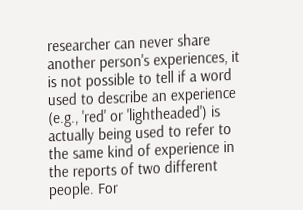researcher can never share another person's experiences, it is not possible to tell if a word used to describe an experience (e.g., 'red' or 'lightheaded') is actually being used to refer to the same kind of experience in the reports of two different people. For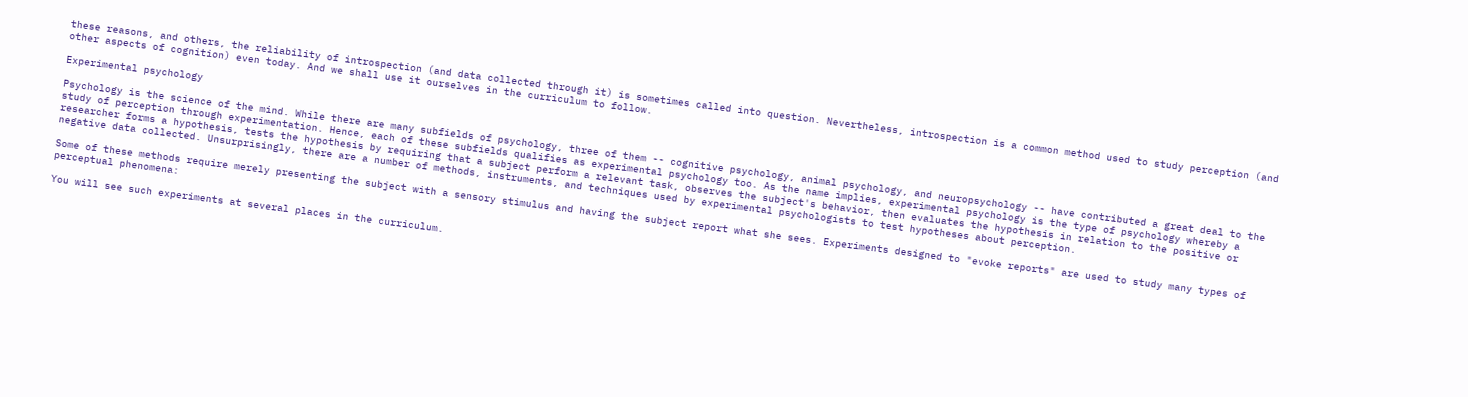these reasons, and others, the reliability of introspection (and data collected through it) is sometimes called into question. Nevertheless, introspection is a common method used to study perception (and other aspects of cognition) even today. And we shall use it ourselves in the curriculum to follow.

Experimental psychology

Psychology is the science of the mind. While there are many subfields of psychology, three of them -- cognitive psychology, animal psychology, and neuropsychology -- have contributed a great deal to the study of perception through experimentation. Hence, each of these subfields qualifies as experimental psychology too. As the name implies, experimental psychology is the type of psychology whereby a researcher forms a hypothesis, tests the hypothesis by requiring that a subject perform a relevant task, observes the subject's behavior, then evaluates the hypothesis in relation to the positive or negative data collected. Unsurprisingly, there are a number of methods, instruments, and techniques used by experimental psychologists to test hypotheses about perception.

Some of these methods require merely presenting the subject with a sensory stimulus and having the subject report what she sees. Experiments designed to "evoke reports" are used to study many types of perceptual phenomena:

You will see such experiments at several places in the curriculum.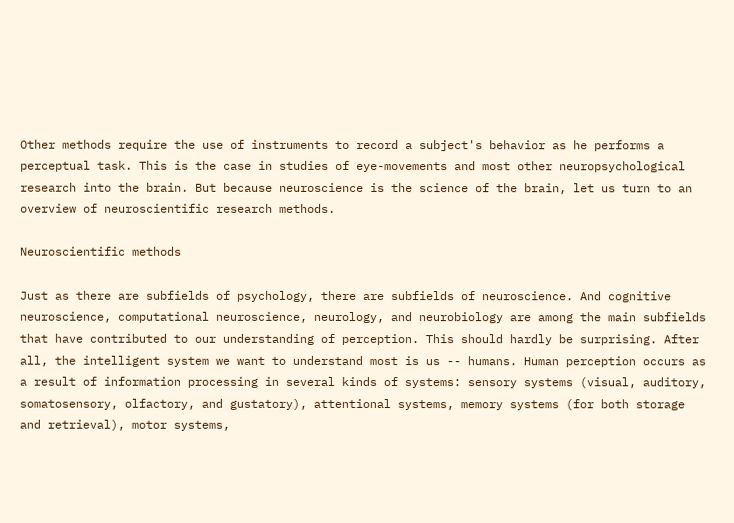Other methods require the use of instruments to record a subject's behavior as he performs a perceptual task. This is the case in studies of eye-movements and most other neuropsychological research into the brain. But because neuroscience is the science of the brain, let us turn to an overview of neuroscientific research methods.

Neuroscientific methods

Just as there are subfields of psychology, there are subfields of neuroscience. And cognitive neuroscience, computational neuroscience, neurology, and neurobiology are among the main subfields that have contributed to our understanding of perception. This should hardly be surprising. After all, the intelligent system we want to understand most is us -- humans. Human perception occurs as a result of information processing in several kinds of systems: sensory systems (visual, auditory, somatosensory, olfactory, and gustatory), attentional systems, memory systems (for both storage and retrieval), motor systems,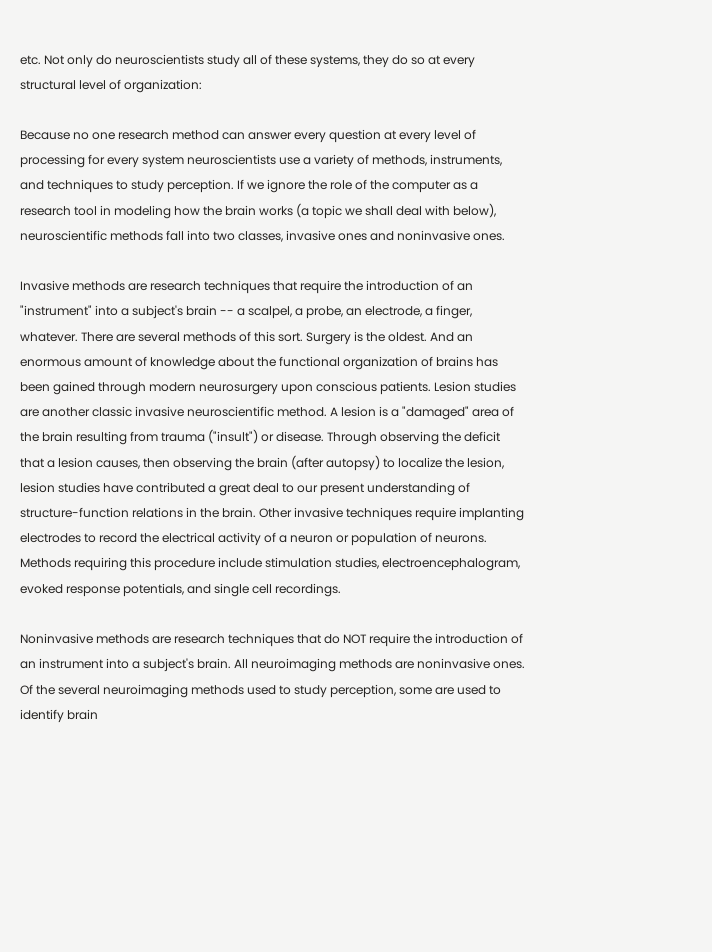etc. Not only do neuroscientists study all of these systems, they do so at every structural level of organization:

Because no one research method can answer every question at every level of processing for every system neuroscientists use a variety of methods, instruments, and techniques to study perception. If we ignore the role of the computer as a research tool in modeling how the brain works (a topic we shall deal with below), neuroscientific methods fall into two classes, invasive ones and noninvasive ones.

Invasive methods are research techniques that require the introduction of an "instrument" into a subject's brain -- a scalpel, a probe, an electrode, a finger, whatever. There are several methods of this sort. Surgery is the oldest. And an enormous amount of knowledge about the functional organization of brains has been gained through modern neurosurgery upon conscious patients. Lesion studies are another classic invasive neuroscientific method. A lesion is a "damaged" area of the brain resulting from trauma ("insult") or disease. Through observing the deficit that a lesion causes, then observing the brain (after autopsy) to localize the lesion, lesion studies have contributed a great deal to our present understanding of structure-function relations in the brain. Other invasive techniques require implanting electrodes to record the electrical activity of a neuron or population of neurons. Methods requiring this procedure include stimulation studies, electroencephalogram, evoked response potentials, and single cell recordings.

Noninvasive methods are research techniques that do NOT require the introduction of an instrument into a subject's brain. All neuroimaging methods are noninvasive ones. Of the several neuroimaging methods used to study perception, some are used to identify brain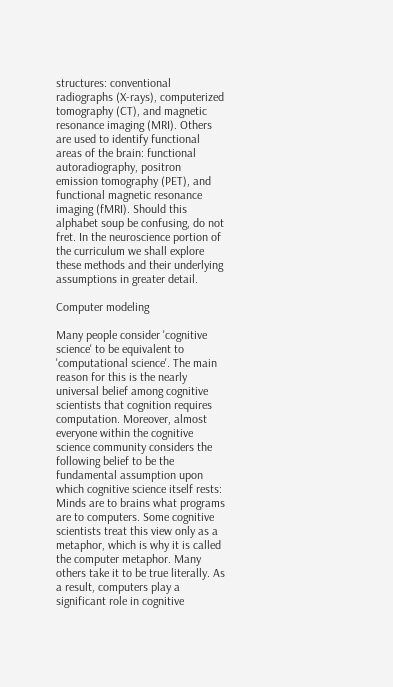structures: conventional radiographs (X-rays), computerized tomography (CT), and magnetic resonance imaging (MRI). Others are used to identify functional areas of the brain: functional autoradiography, positron emission tomography (PET), and functional magnetic resonance imaging (fMRI). Should this alphabet soup be confusing, do not fret. In the neuroscience portion of the curriculum we shall explore these methods and their underlying assumptions in greater detail.

Computer modeling

Many people consider 'cognitive science' to be equivalent to 'computational science'. The main reason for this is the nearly universal belief among cognitive scientists that cognition requires computation. Moreover, almost everyone within the cognitive science community considers the following belief to be the fundamental assumption upon which cognitive science itself rests: Minds are to brains what programs are to computers. Some cognitive scientists treat this view only as a metaphor, which is why it is called the computer metaphor. Many others take it to be true literally. As a result, computers play a significant role in cognitive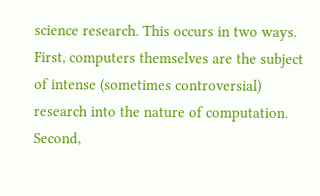science research. This occurs in two ways. First, computers themselves are the subject of intense (sometimes controversial) research into the nature of computation. Second,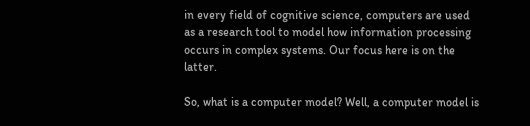in every field of cognitive science, computers are used as a research tool to model how information processing occurs in complex systems. Our focus here is on the latter.

So, what is a computer model? Well, a computer model is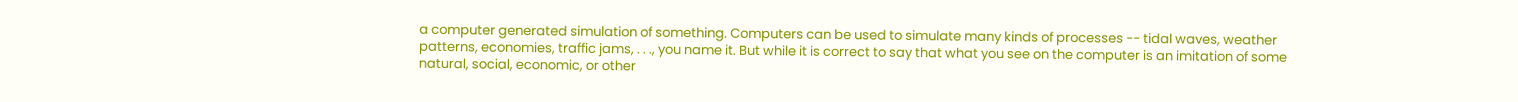a computer generated simulation of something. Computers can be used to simulate many kinds of processes -- tidal waves, weather patterns, economies, traffic jams, . . ., you name it. But while it is correct to say that what you see on the computer is an imitation of some natural, social, economic, or other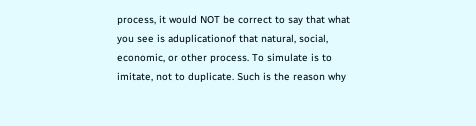process, it would NOT be correct to say that what you see is aduplicationof that natural, social, economic, or other process. To simulate is to imitate, not to duplicate. Such is the reason why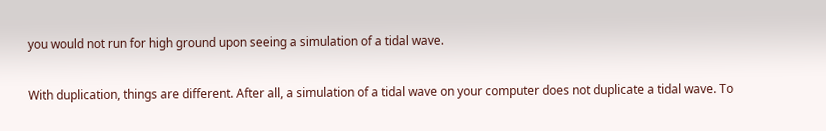you would not run for high ground upon seeing a simulation of a tidal wave.

With duplication, things are different. After all, a simulation of a tidal wave on your computer does not duplicate a tidal wave. To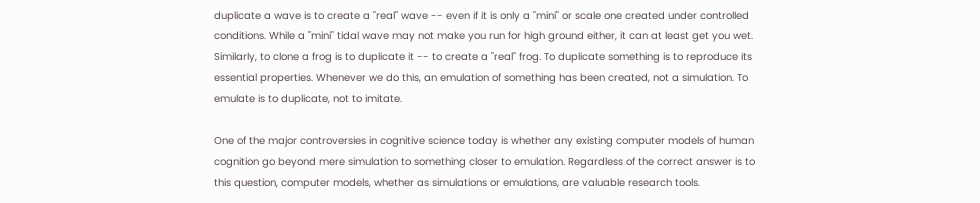duplicate a wave is to create a "real" wave -- even if it is only a "mini" or scale one created under controlled conditions. While a "mini" tidal wave may not make you run for high ground either, it can at least get you wet. Similarly, to clone a frog is to duplicate it -- to create a "real" frog. To duplicate something is to reproduce its essential properties. Whenever we do this, an emulation of something has been created, not a simulation. To emulate is to duplicate, not to imitate.

One of the major controversies in cognitive science today is whether any existing computer models of human cognition go beyond mere simulation to something closer to emulation. Regardless of the correct answer is to this question, computer models, whether as simulations or emulations, are valuable research tools.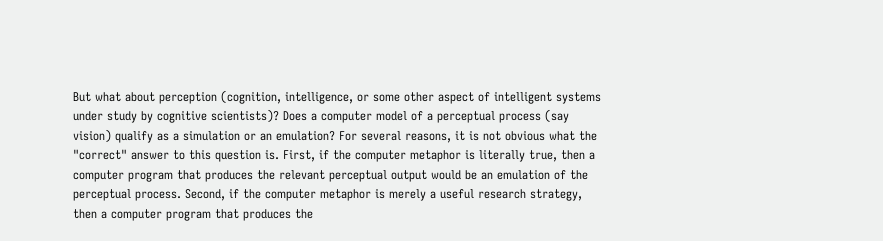But what about perception (cognition, intelligence, or some other aspect of intelligent systems under study by cognitive scientists)? Does a computer model of a perceptual process (say vision) qualify as a simulation or an emulation? For several reasons, it is not obvious what the "correct" answer to this question is. First, if the computer metaphor is literally true, then a computer program that produces the relevant perceptual output would be an emulation of the perceptual process. Second, if the computer metaphor is merely a useful research strategy, then a computer program that produces the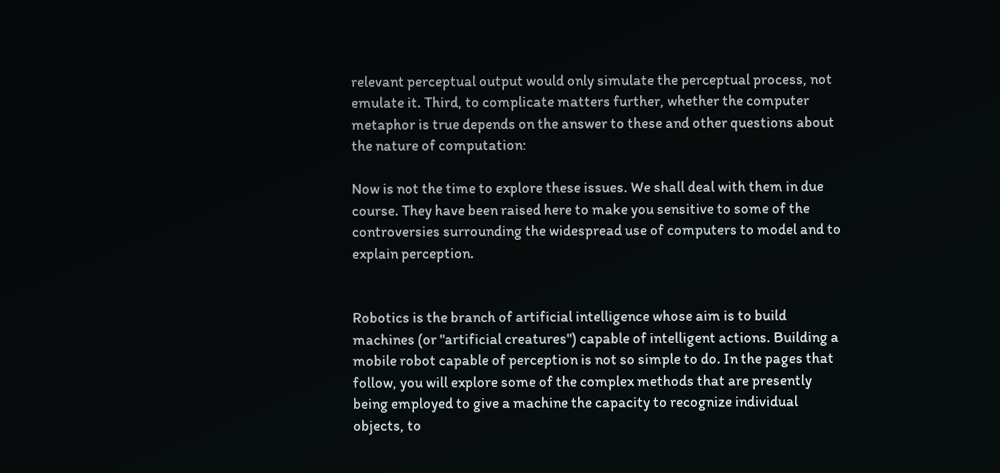relevant perceptual output would only simulate the perceptual process, not emulate it. Third, to complicate matters further, whether the computer metaphor is true depends on the answer to these and other questions about the nature of computation:

Now is not the time to explore these issues. We shall deal with them in due course. They have been raised here to make you sensitive to some of the controversies surrounding the widespread use of computers to model and to explain perception.


Robotics is the branch of artificial intelligence whose aim is to build machines (or "artificial creatures") capable of intelligent actions. Building a mobile robot capable of perception is not so simple to do. In the pages that follow, you will explore some of the complex methods that are presently being employed to give a machine the capacity to recognize individual objects, to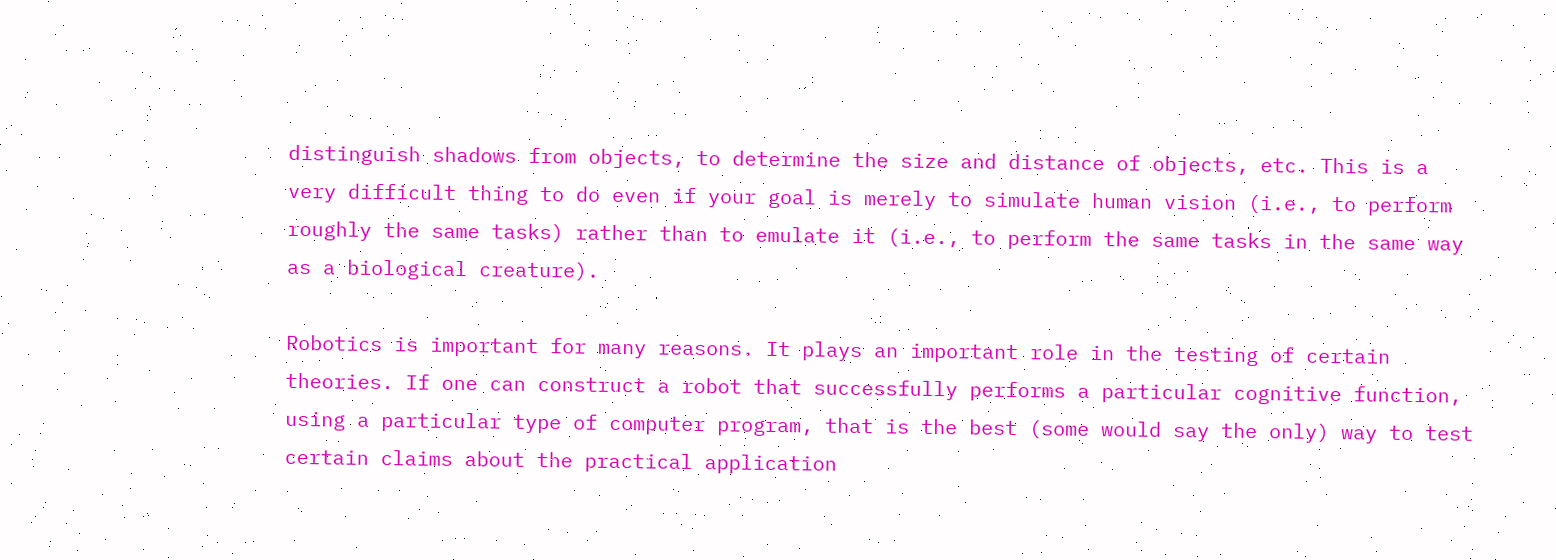distinguish shadows from objects, to determine the size and distance of objects, etc. This is a very difficult thing to do even if your goal is merely to simulate human vision (i.e., to perform roughly the same tasks) rather than to emulate it (i.e., to perform the same tasks in the same way as a biological creature).

Robotics is important for many reasons. It plays an important role in the testing of certain theories. If one can construct a robot that successfully performs a particular cognitive function, using a particular type of computer program, that is the best (some would say the only) way to test certain claims about the practical application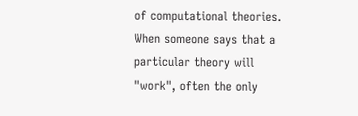of computational theories. When someone says that a particular theory will "work", often the only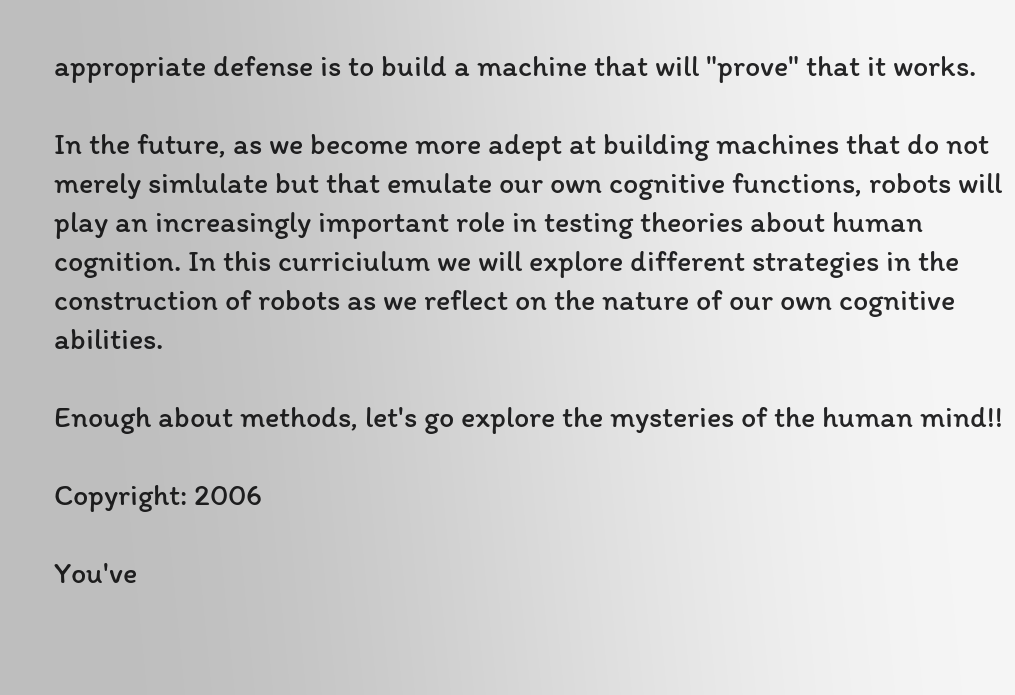appropriate defense is to build a machine that will "prove" that it works.

In the future, as we become more adept at building machines that do not merely simlulate but that emulate our own cognitive functions, robots will play an increasingly important role in testing theories about human cognition. In this curriciulum we will explore different strategies in the construction of robots as we reflect on the nature of our own cognitive abilities.

Enough about methods, let's go explore the mysteries of the human mind!!

Copyright: 2006

You've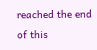reached the end of this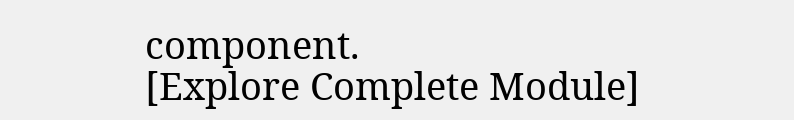component.
[Explore Complete Module]